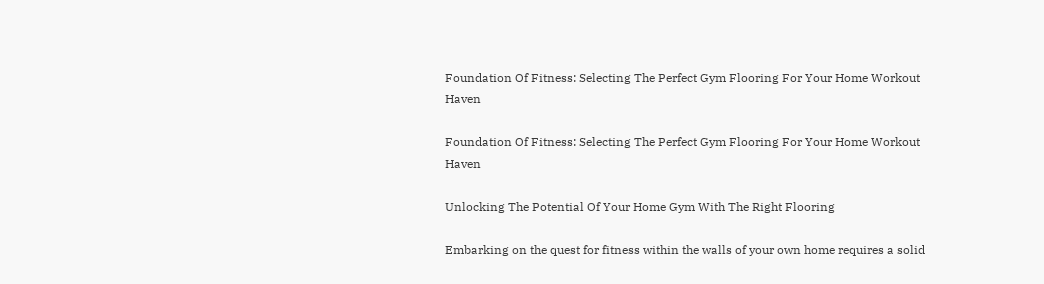Foundation Of Fitness: Selecting The Perfect Gym Flooring For Your Home Workout Haven

Foundation Of Fitness: Selecting The Perfect Gym Flooring For Your Home Workout Haven

Unlocking The Potential Of Your Home Gym With The Right Flooring

Embarking on the quest for fitness within the walls of your own home requires a solid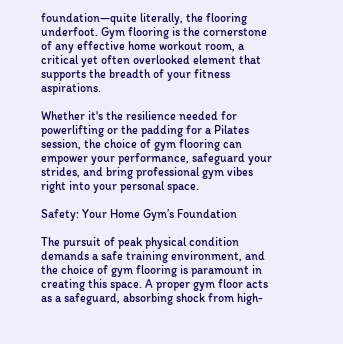foundation—quite literally, the flooring underfoot. Gym flooring is the cornerstone of any effective home workout room, a critical yet often overlooked element that supports the breadth of your fitness aspirations.

Whether it's the resilience needed for powerlifting or the padding for a Pilates session, the choice of gym flooring can empower your performance, safeguard your strides, and bring professional gym vibes right into your personal space.

Safety: Your Home Gym’s Foundation

The pursuit of peak physical condition demands a safe training environment, and the choice of gym flooring is paramount in creating this space. A proper gym floor acts as a safeguard, absorbing shock from high-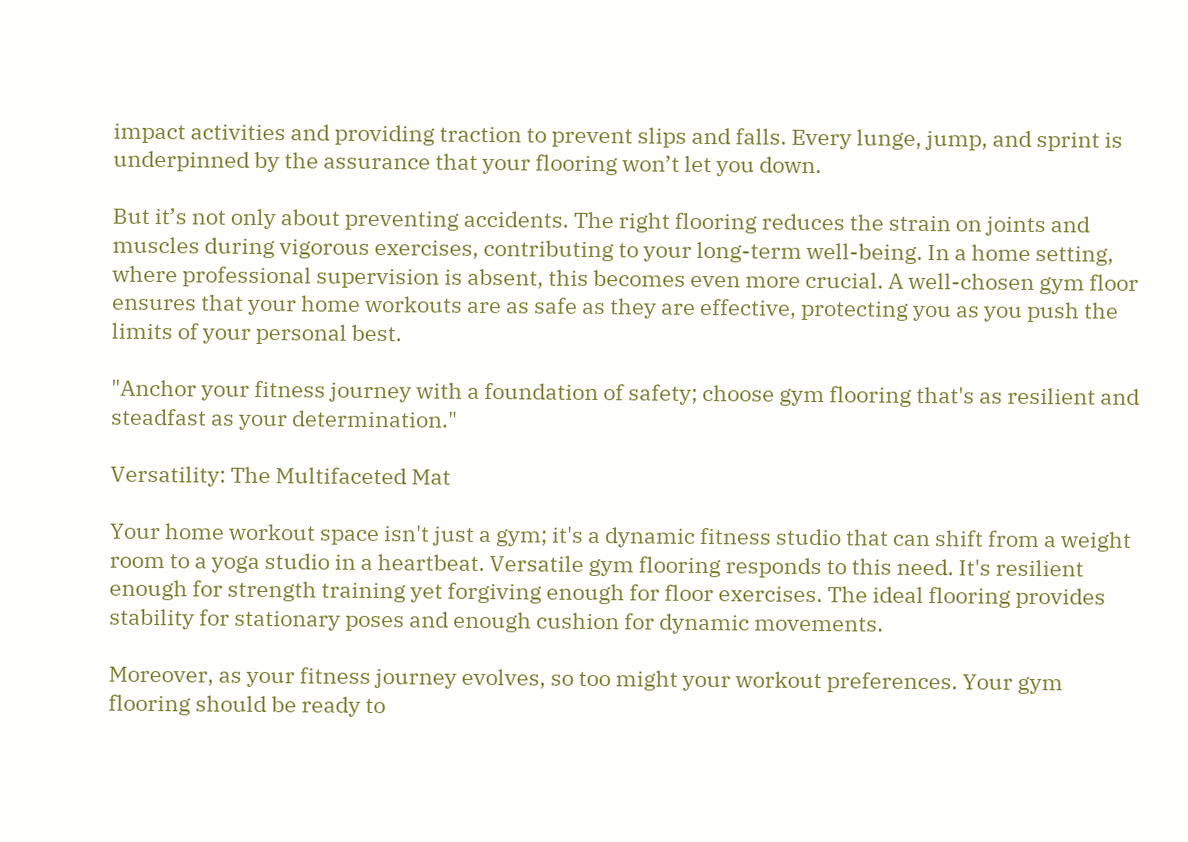impact activities and providing traction to prevent slips and falls. Every lunge, jump, and sprint is underpinned by the assurance that your flooring won’t let you down.

But it’s not only about preventing accidents. The right flooring reduces the strain on joints and muscles during vigorous exercises, contributing to your long-term well-being. In a home setting, where professional supervision is absent, this becomes even more crucial. A well-chosen gym floor ensures that your home workouts are as safe as they are effective, protecting you as you push the limits of your personal best.

"Anchor your fitness journey with a foundation of safety; choose gym flooring that's as resilient and steadfast as your determination."

Versatility: The Multifaceted Mat

Your home workout space isn't just a gym; it's a dynamic fitness studio that can shift from a weight room to a yoga studio in a heartbeat. Versatile gym flooring responds to this need. It's resilient enough for strength training yet forgiving enough for floor exercises. The ideal flooring provides stability for stationary poses and enough cushion for dynamic movements.

Moreover, as your fitness journey evolves, so too might your workout preferences. Your gym flooring should be ready to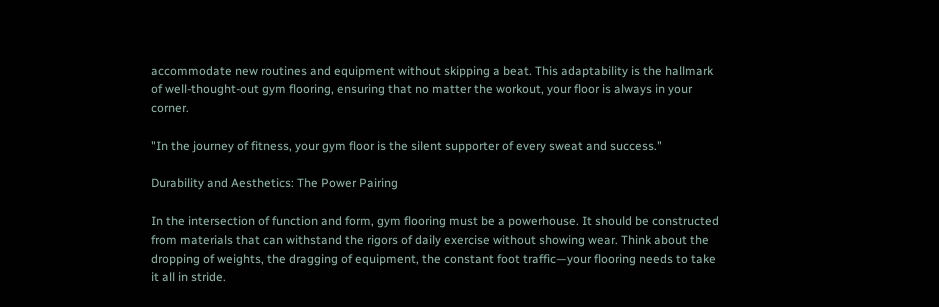accommodate new routines and equipment without skipping a beat. This adaptability is the hallmark of well-thought-out gym flooring, ensuring that no matter the workout, your floor is always in your corner.

"In the journey of fitness, your gym floor is the silent supporter of every sweat and success."

Durability and Aesthetics: The Power Pairing

In the intersection of function and form, gym flooring must be a powerhouse. It should be constructed from materials that can withstand the rigors of daily exercise without showing wear. Think about the dropping of weights, the dragging of equipment, the constant foot traffic—your flooring needs to take it all in stride.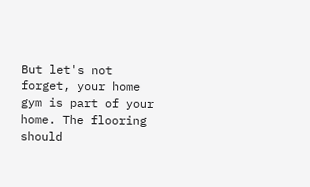But let's not forget, your home gym is part of your home. The flooring should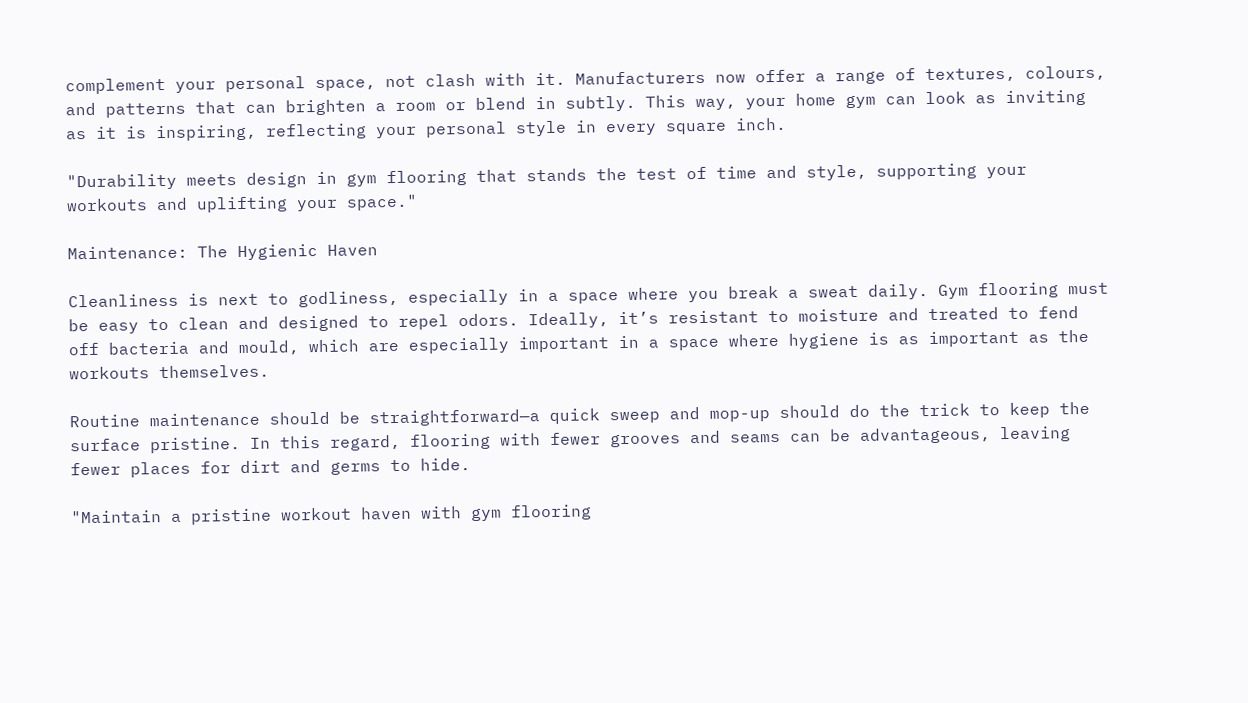complement your personal space, not clash with it. Manufacturers now offer a range of textures, colours, and patterns that can brighten a room or blend in subtly. This way, your home gym can look as inviting as it is inspiring, reflecting your personal style in every square inch.

"Durability meets design in gym flooring that stands the test of time and style, supporting your workouts and uplifting your space."

Maintenance: The Hygienic Haven

Cleanliness is next to godliness, especially in a space where you break a sweat daily. Gym flooring must be easy to clean and designed to repel odors. Ideally, it’s resistant to moisture and treated to fend off bacteria and mould, which are especially important in a space where hygiene is as important as the workouts themselves.

Routine maintenance should be straightforward—a quick sweep and mop-up should do the trick to keep the surface pristine. In this regard, flooring with fewer grooves and seams can be advantageous, leaving fewer places for dirt and germs to hide.

"Maintain a pristine workout haven with gym flooring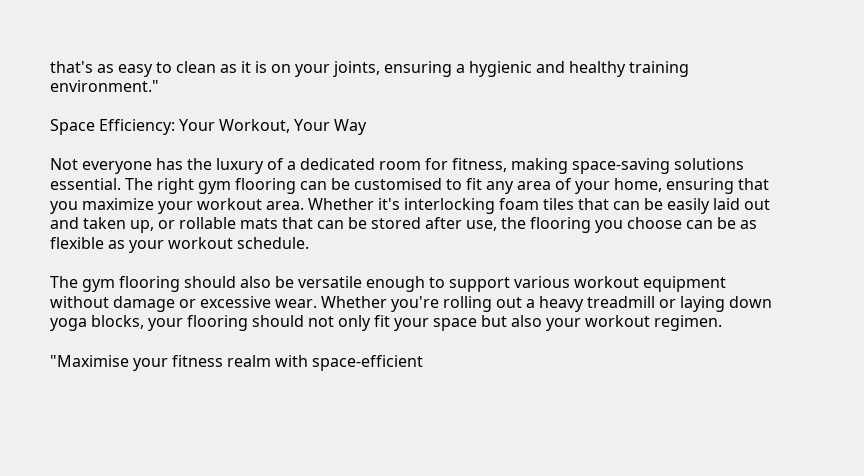that's as easy to clean as it is on your joints, ensuring a hygienic and healthy training environment."

Space Efficiency: Your Workout, Your Way

Not everyone has the luxury of a dedicated room for fitness, making space-saving solutions essential. The right gym flooring can be customised to fit any area of your home, ensuring that you maximize your workout area. Whether it's interlocking foam tiles that can be easily laid out and taken up, or rollable mats that can be stored after use, the flooring you choose can be as flexible as your workout schedule.

The gym flooring should also be versatile enough to support various workout equipment without damage or excessive wear. Whether you're rolling out a heavy treadmill or laying down yoga blocks, your flooring should not only fit your space but also your workout regimen.

"Maximise your fitness realm with space-efficient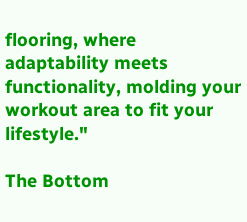flooring, where adaptability meets functionality, molding your workout area to fit your lifestyle."

The Bottom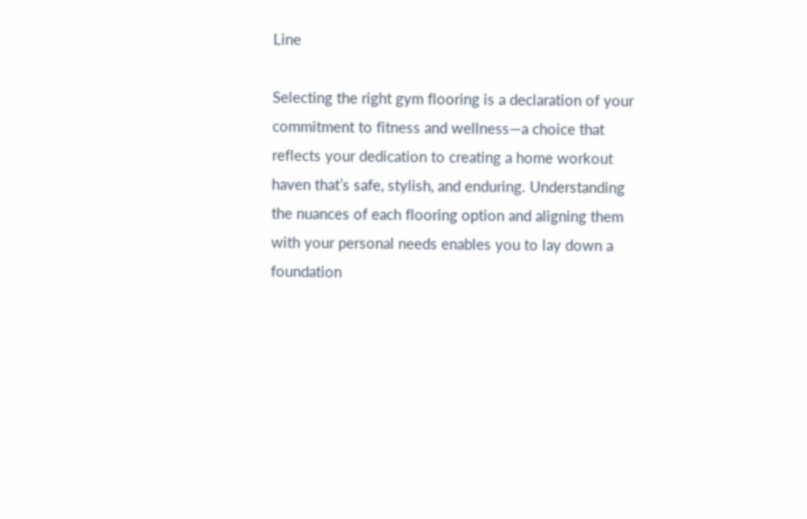Line

Selecting the right gym flooring is a declaration of your commitment to fitness and wellness—a choice that reflects your dedication to creating a home workout haven that’s safe, stylish, and enduring. Understanding the nuances of each flooring option and aligning them with your personal needs enables you to lay down a foundation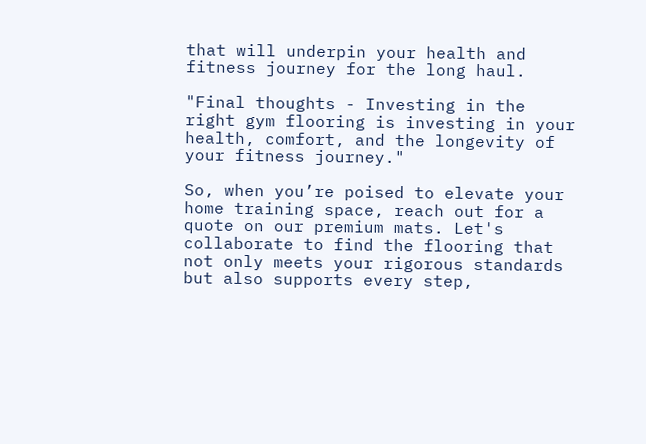that will underpin your health and fitness journey for the long haul.

"Final thoughts - Investing in the right gym flooring is investing in your health, comfort, and the longevity of your fitness journey."

So, when you’re poised to elevate your home training space, reach out for a quote on our premium mats. Let's collaborate to find the flooring that not only meets your rigorous standards but also supports every step,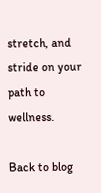stretch, and stride on your path to wellness.

Back to blog